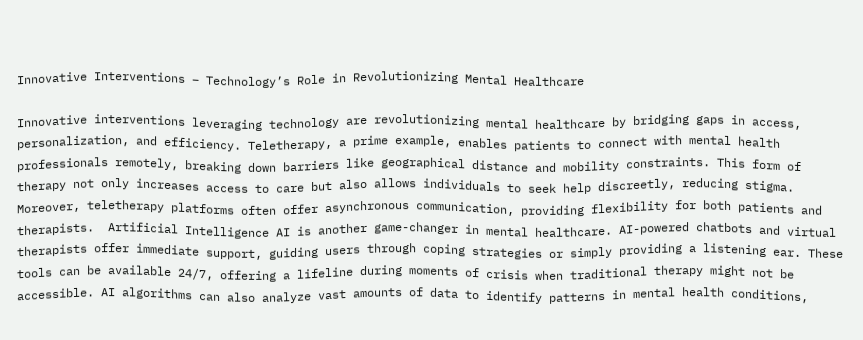Innovative Interventions – Technology’s Role in Revolutionizing Mental Healthcare

Innovative interventions leveraging technology are revolutionizing mental healthcare by bridging gaps in access, personalization, and efficiency. Teletherapy, a prime example, enables patients to connect with mental health professionals remotely, breaking down barriers like geographical distance and mobility constraints. This form of therapy not only increases access to care but also allows individuals to seek help discreetly, reducing stigma. Moreover, teletherapy platforms often offer asynchronous communication, providing flexibility for both patients and therapists.  Artificial Intelligence AI is another game-changer in mental healthcare. AI-powered chatbots and virtual therapists offer immediate support, guiding users through coping strategies or simply providing a listening ear. These tools can be available 24/7, offering a lifeline during moments of crisis when traditional therapy might not be accessible. AI algorithms can also analyze vast amounts of data to identify patterns in mental health conditions,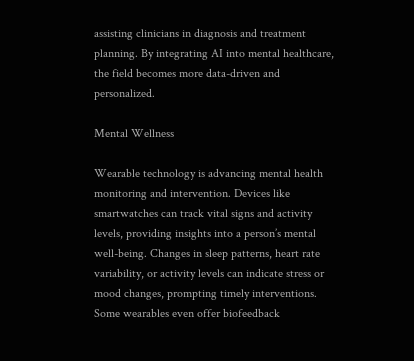assisting clinicians in diagnosis and treatment planning. By integrating AI into mental healthcare, the field becomes more data-driven and personalized.

Mental Wellness

Wearable technology is advancing mental health monitoring and intervention. Devices like smartwatches can track vital signs and activity levels, providing insights into a person’s mental well-being. Changes in sleep patterns, heart rate variability, or activity levels can indicate stress or mood changes, prompting timely interventions. Some wearables even offer biofeedback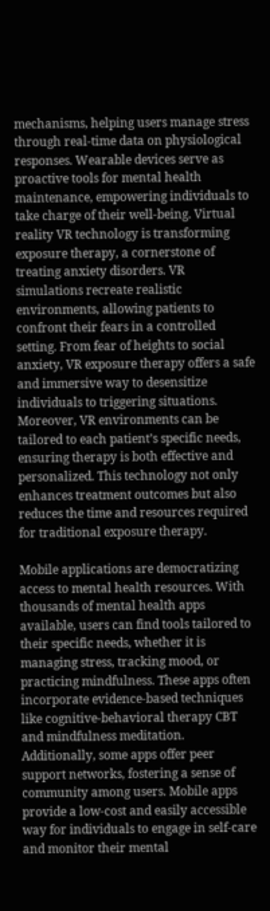mechanisms, helping users manage stress through real-time data on physiological responses. Wearable devices serve as proactive tools for mental health maintenance, empowering individuals to take charge of their well-being. Virtual reality VR technology is transforming exposure therapy, a cornerstone of treating anxiety disorders. VR simulations recreate realistic environments, allowing patients to confront their fears in a controlled setting. From fear of heights to social anxiety, VR exposure therapy offers a safe and immersive way to desensitize individuals to triggering situations. Moreover, VR environments can be tailored to each patient’s specific needs, ensuring therapy is both effective and personalized. This technology not only enhances treatment outcomes but also reduces the time and resources required for traditional exposure therapy.

Mobile applications are democratizing access to mental health resources. With thousands of mental health apps available, users can find tools tailored to their specific needs, whether it is managing stress, tracking mood, or practicing mindfulness. These apps often incorporate evidence-based techniques like cognitive-behavioral therapy CBT and mindfulness meditation. Additionally, some apps offer peer support networks, fostering a sense of community among users. Mobile apps provide a low-cost and easily accessible way for individuals to engage in self-care and monitor their mental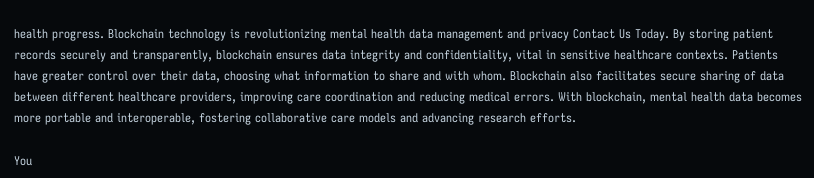health progress. Blockchain technology is revolutionizing mental health data management and privacy Contact Us Today. By storing patient records securely and transparently, blockchain ensures data integrity and confidentiality, vital in sensitive healthcare contexts. Patients have greater control over their data, choosing what information to share and with whom. Blockchain also facilitates secure sharing of data between different healthcare providers, improving care coordination and reducing medical errors. With blockchain, mental health data becomes more portable and interoperable, fostering collaborative care models and advancing research efforts.

You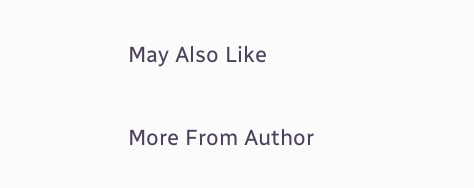May Also Like

More From Author